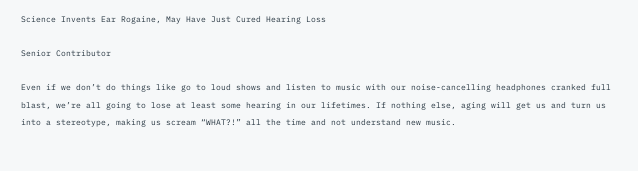Science Invents Ear Rogaine, May Have Just Cured Hearing Loss

Senior Contributor

Even if we don’t do things like go to loud shows and listen to music with our noise-cancelling headphones cranked full blast, we’re all going to lose at least some hearing in our lifetimes. If nothing else, aging will get us and turn us into a stereotype, making us scream “WHAT?!” all the time and not understand new music.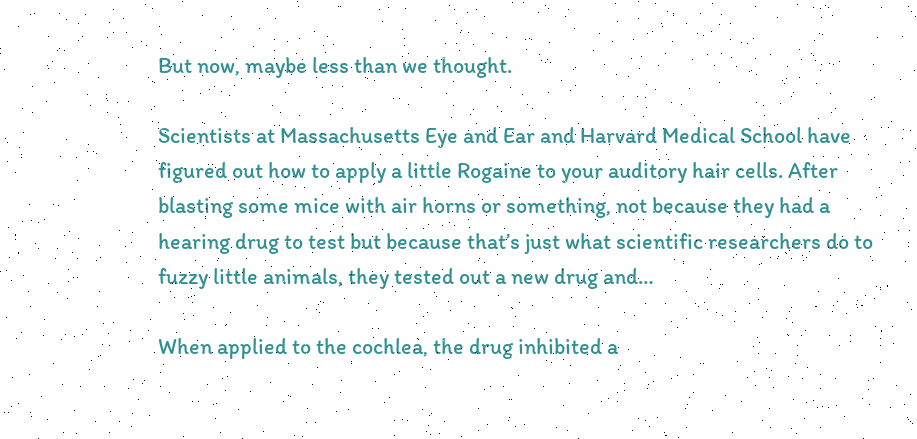But now, maybe less than we thought.

Scientists at Massachusetts Eye and Ear and Harvard Medical School have figured out how to apply a little Rogaine to your auditory hair cells. After blasting some mice with air horns or something, not because they had a hearing drug to test but because that’s just what scientific researchers do to fuzzy little animals, they tested out a new drug and…

When applied to the cochlea, the drug inhibited a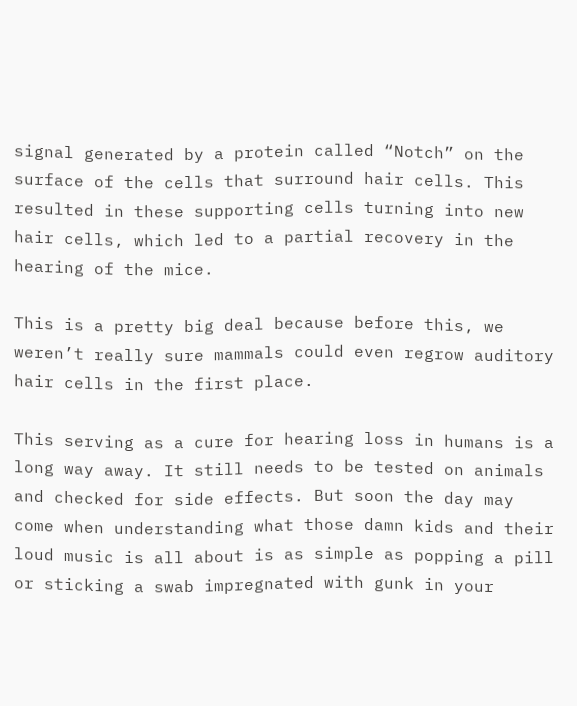signal generated by a protein called “Notch” on the surface of the cells that surround hair cells. This resulted in these supporting cells turning into new hair cells, which led to a partial recovery in the hearing of the mice.

This is a pretty big deal because before this, we weren’t really sure mammals could even regrow auditory hair cells in the first place.

This serving as a cure for hearing loss in humans is a long way away. It still needs to be tested on animals and checked for side effects. But soon the day may come when understanding what those damn kids and their loud music is all about is as simple as popping a pill or sticking a swab impregnated with gunk in your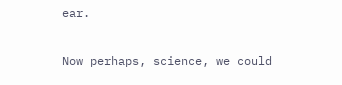ear.

Now perhaps, science, we could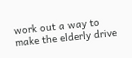work out a way to make the elderly drive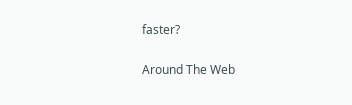faster?

Around The Web